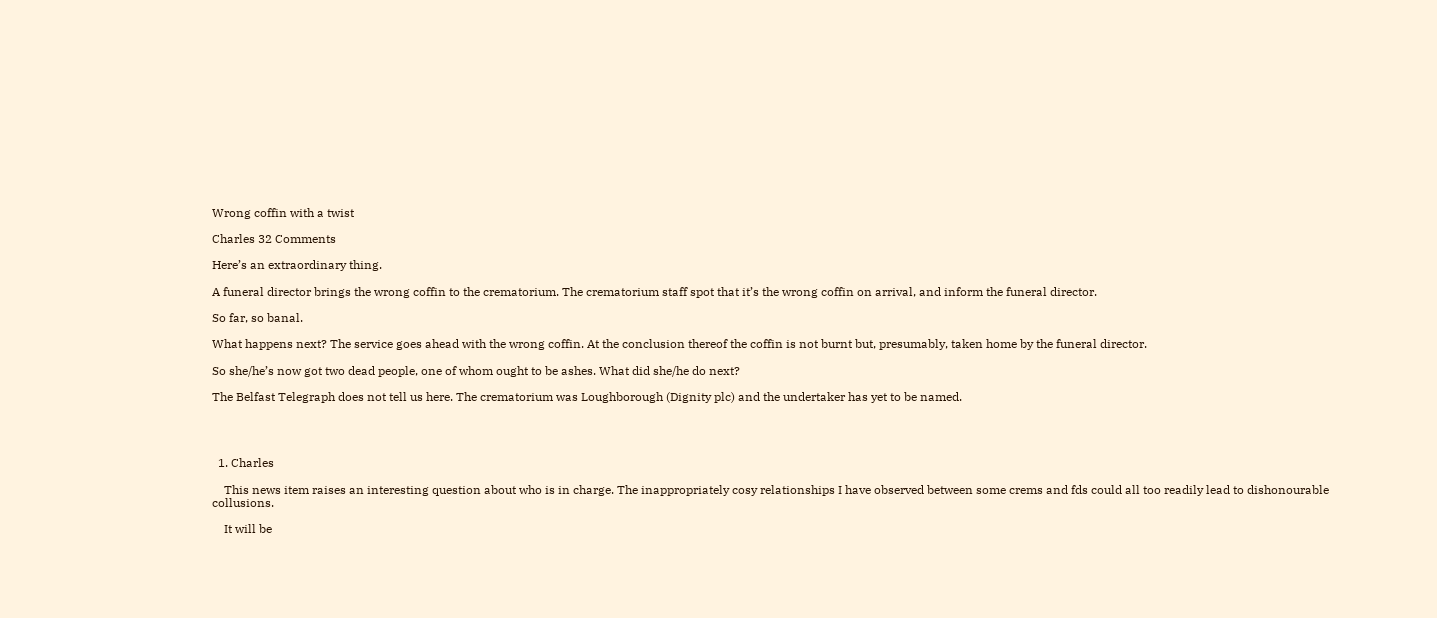Wrong coffin with a twist

Charles 32 Comments

Here’s an extraordinary thing.

A funeral director brings the wrong coffin to the crematorium. The crematorium staff spot that it’s the wrong coffin on arrival, and inform the funeral director.

So far, so banal.

What happens next? The service goes ahead with the wrong coffin. At the conclusion thereof the coffin is not burnt but, presumably, taken home by the funeral director.

So she/he’s now got two dead people, one of whom ought to be ashes. What did she/he do next?

The Belfast Telegraph does not tell us here. The crematorium was Loughborough (Dignity plc) and the undertaker has yet to be named.




  1. Charles

    This news item raises an interesting question about who is in charge. The inappropriately cosy relationships I have observed between some crems and fds could all too readily lead to dishonourable collusions.

    It will be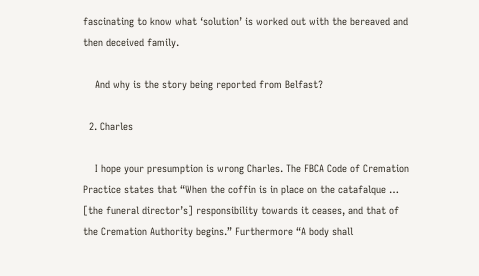fascinating to know what ‘solution’ is worked out with the bereaved and then deceived family.

    And why is the story being reported from Belfast?

  2. Charles

    I hope your presumption is wrong Charles. The FBCA Code of Cremation Practice states that “When the coffin is in place on the catafalque … [the funeral director’s] responsibility towards it ceases, and that of the Cremation Authority begins.” Furthermore “A body shall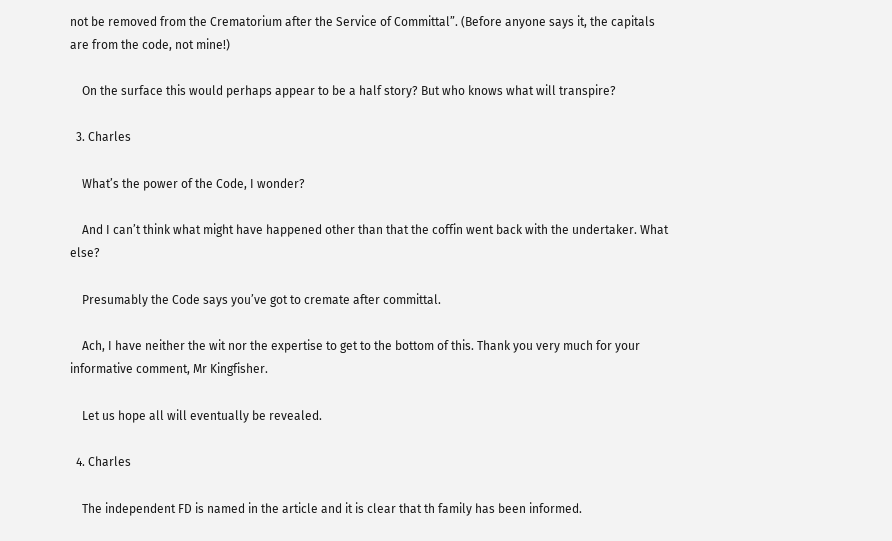not be removed from the Crematorium after the Service of Committal”. (Before anyone says it, the capitals are from the code, not mine!)

    On the surface this would perhaps appear to be a half story? But who knows what will transpire?

  3. Charles

    What’s the power of the Code, I wonder?

    And I can’t think what might have happened other than that the coffin went back with the undertaker. What else?

    Presumably the Code says you’ve got to cremate after committal.

    Ach, I have neither the wit nor the expertise to get to the bottom of this. Thank you very much for your informative comment, Mr Kingfisher.

    Let us hope all will eventually be revealed.

  4. Charles

    The independent FD is named in the article and it is clear that th family has been informed.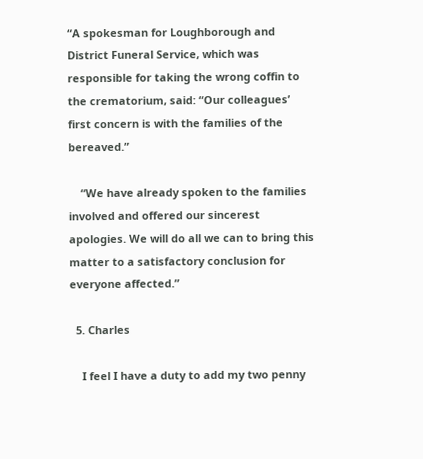“A spokesman for Loughborough and District Funeral Service, which was responsible for taking the wrong coffin to the crematorium, said: “Our colleagues’ first concern is with the families of the bereaved.”

    “We have already spoken to the families involved and offered our sincerest apologies. We will do all we can to bring this matter to a satisfactory conclusion for everyone affected.”

  5. Charles

    I feel I have a duty to add my two penny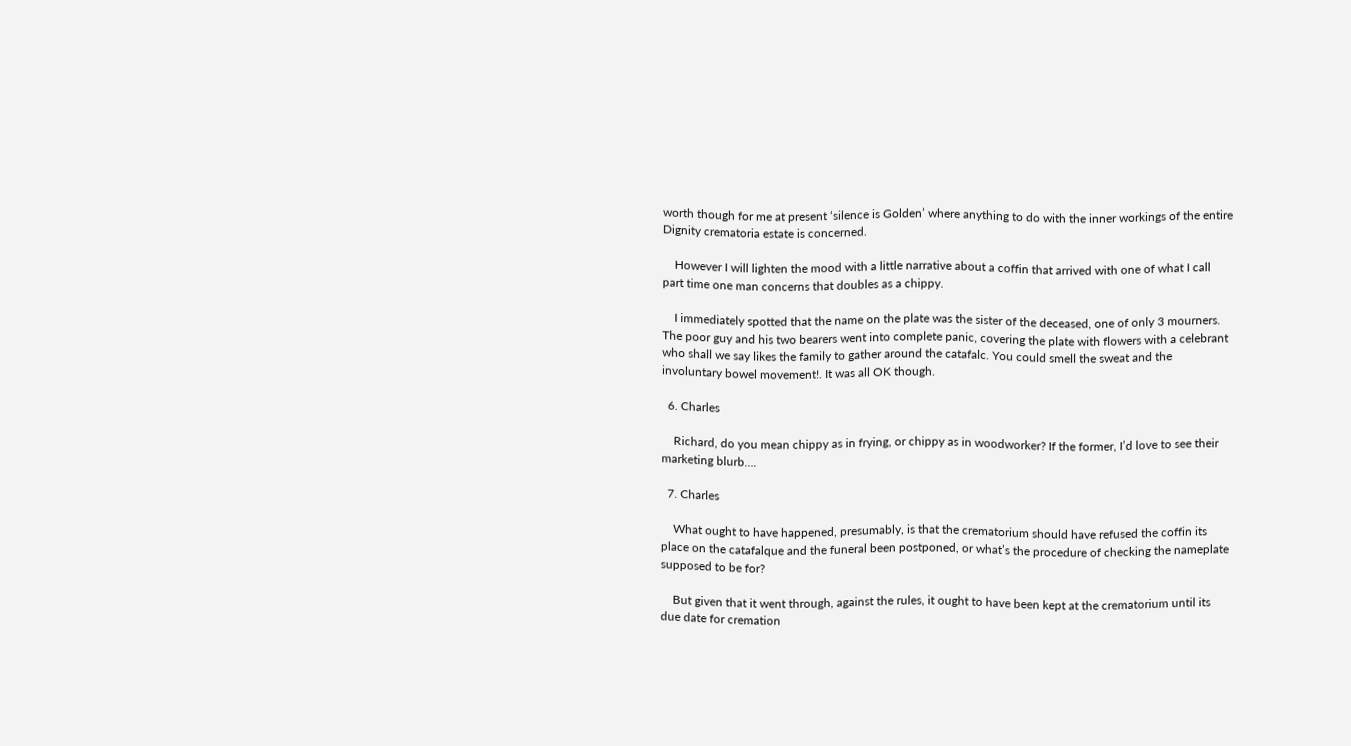worth though for me at present ‘silence is Golden’ where anything to do with the inner workings of the entire Dignity crematoria estate is concerned.

    However I will lighten the mood with a little narrative about a coffin that arrived with one of what I call part time one man concerns that doubles as a chippy.

    I immediately spotted that the name on the plate was the sister of the deceased, one of only 3 mourners. The poor guy and his two bearers went into complete panic, covering the plate with flowers with a celebrant who shall we say likes the family to gather around the catafalc. You could smell the sweat and the involuntary bowel movement!. It was all OK though.

  6. Charles

    Richard, do you mean chippy as in frying, or chippy as in woodworker? If the former, I’d love to see their marketing blurb….

  7. Charles

    What ought to have happened, presumably, is that the crematorium should have refused the coffin its place on the catafalque and the funeral been postponed, or what’s the procedure of checking the nameplate supposed to be for?

    But given that it went through, against the rules, it ought to have been kept at the crematorium until its due date for cremation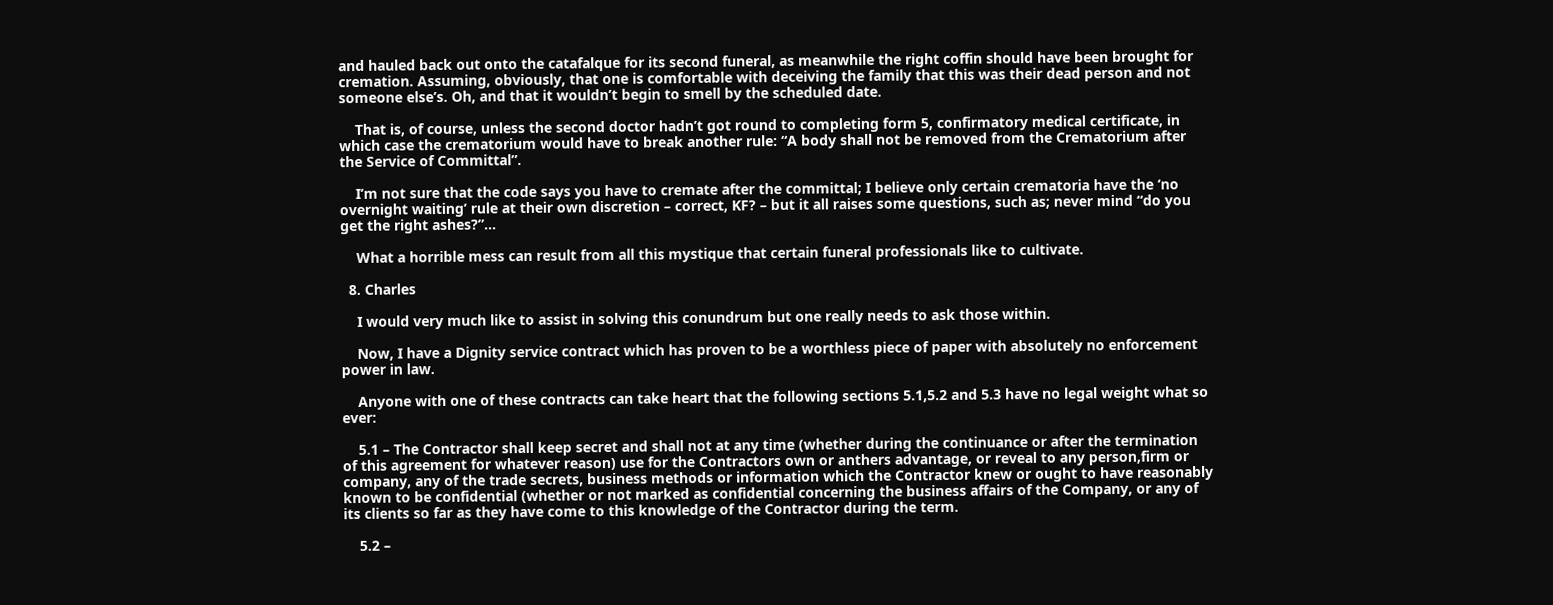and hauled back out onto the catafalque for its second funeral, as meanwhile the right coffin should have been brought for cremation. Assuming, obviously, that one is comfortable with deceiving the family that this was their dead person and not someone else’s. Oh, and that it wouldn’t begin to smell by the scheduled date.

    That is, of course, unless the second doctor hadn’t got round to completing form 5, confirmatory medical certificate, in which case the crematorium would have to break another rule: “A body shall not be removed from the Crematorium after the Service of Committal”.

    I’m not sure that the code says you have to cremate after the committal; I believe only certain crematoria have the ‘no overnight waiting’ rule at their own discretion – correct, KF? – but it all raises some questions, such as; never mind “do you get the right ashes?”…

    What a horrible mess can result from all this mystique that certain funeral professionals like to cultivate.

  8. Charles

    I would very much like to assist in solving this conundrum but one really needs to ask those within.

    Now, I have a Dignity service contract which has proven to be a worthless piece of paper with absolutely no enforcement power in law.

    Anyone with one of these contracts can take heart that the following sections 5.1,5.2 and 5.3 have no legal weight what so ever:

    5.1 – The Contractor shall keep secret and shall not at any time (whether during the continuance or after the termination of this agreement for whatever reason) use for the Contractors own or anthers advantage, or reveal to any person,firm or company, any of the trade secrets, business methods or information which the Contractor knew or ought to have reasonably known to be confidential (whether or not marked as confidential concerning the business affairs of the Company, or any of its clients so far as they have come to this knowledge of the Contractor during the term.

    5.2 –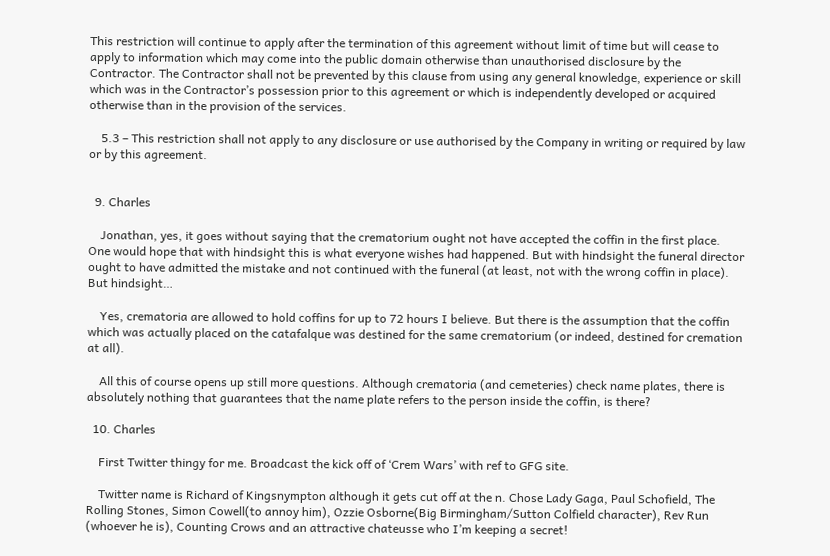This restriction will continue to apply after the termination of this agreement without limit of time but will cease to apply to information which may come into the public domain otherwise than unauthorised disclosure by the Contractor. The Contractor shall not be prevented by this clause from using any general knowledge, experience or skill which was in the Contractor’s possession prior to this agreement or which is independently developed or acquired otherwise than in the provision of the services.

    5.3 – This restriction shall not apply to any disclosure or use authorised by the Company in writing or required by law or by this agreement.


  9. Charles

    Jonathan, yes, it goes without saying that the crematorium ought not have accepted the coffin in the first place. One would hope that with hindsight this is what everyone wishes had happened. But with hindsight the funeral director ought to have admitted the mistake and not continued with the funeral (at least, not with the wrong coffin in place). But hindsight…

    Yes, crematoria are allowed to hold coffins for up to 72 hours I believe. But there is the assumption that the coffin which was actually placed on the catafalque was destined for the same crematorium (or indeed, destined for cremation at all).

    All this of course opens up still more questions. Although crematoria (and cemeteries) check name plates, there is absolutely nothing that guarantees that the name plate refers to the person inside the coffin, is there?

  10. Charles

    First Twitter thingy for me. Broadcast the kick off of ‘Crem Wars’ with ref to GFG site.

    Twitter name is Richard of Kingsnympton although it gets cut off at the n. Chose Lady Gaga, Paul Schofield, The Rolling Stones, Simon Cowell(to annoy him), Ozzie Osborne(Big Birmingham/Sutton Colfield character), Rev Run (whoever he is), Counting Crows and an attractive chateusse who I’m keeping a secret!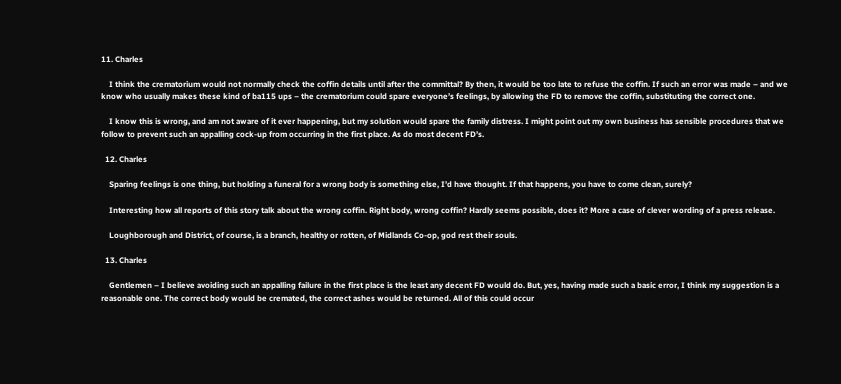11. Charles

    I think the crematorium would not normally check the coffin details until after the committal? By then, it would be too late to refuse the coffin. If such an error was made – and we know who usually makes these kind of ba115 ups – the crematorium could spare everyone’s feelings, by allowing the FD to remove the coffin, substituting the correct one.

    I know this is wrong, and am not aware of it ever happening, but my solution would spare the family distress. I might point out my own business has sensible procedures that we follow to prevent such an appalling cock-up from occurring in the first place. As do most decent FD’s.

  12. Charles

    Sparing feelings is one thing, but holding a funeral for a wrong body is something else, I’d have thought. If that happens, you have to come clean, surely?

    Interesting how all reports of this story talk about the wrong coffin. Right body, wrong coffin? Hardly seems possible, does it? More a case of clever wording of a press release.

    Loughborough and District, of course, is a branch, healthy or rotten, of Midlands Co-op, god rest their souls.

  13. Charles

    Gentlemen – I believe avoiding such an appalling failure in the first place is the least any decent FD would do. But, yes, having made such a basic error, I think my suggestion is a reasonable one. The correct body would be cremated, the correct ashes would be returned. All of this could occur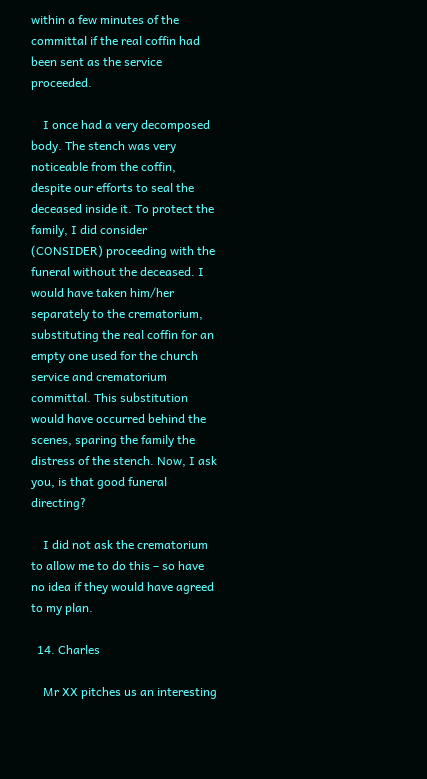within a few minutes of the committal if the real coffin had been sent as the service proceeded.

    I once had a very decomposed body. The stench was very noticeable from the coffin, despite our efforts to seal the deceased inside it. To protect the family, I did consider (CONSIDER) proceeding with the funeral without the deceased. I would have taken him/her separately to the crematorium, substituting the real coffin for an empty one used for the church service and crematorium committal. This substitution would have occurred behind the scenes, sparing the family the distress of the stench. Now, I ask you, is that good funeral directing?

    I did not ask the crematorium to allow me to do this – so have no idea if they would have agreed to my plan.

  14. Charles

    Mr XX pitches us an interesting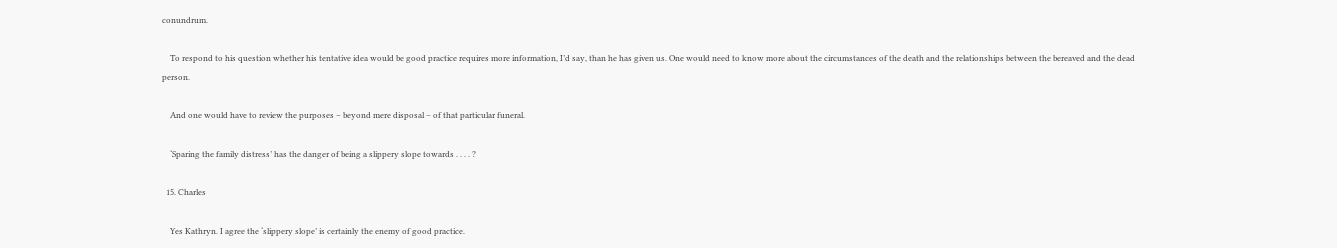conundrum.

    To respond to his question whether his tentative idea would be good practice requires more information, I’d say, than he has given us. One would need to know more about the circumstances of the death and the relationships between the bereaved and the dead person.

    And one would have to review the purposes – beyond mere disposal – of that particular funeral.

    ‘Sparing the family distress’ has the danger of being a slippery slope towards . . . . ?

  15. Charles

    Yes Kathryn. I agree the ‘slippery slope’ is certainly the enemy of good practice.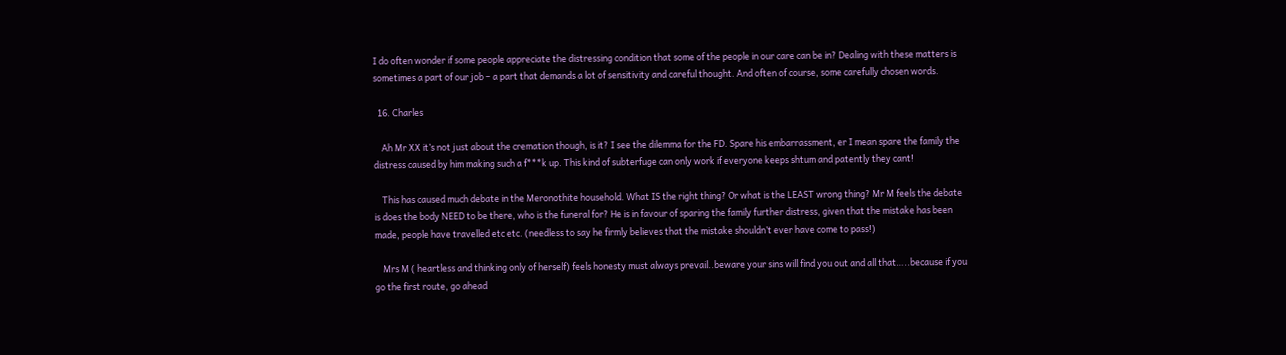I do often wonder if some people appreciate the distressing condition that some of the people in our care can be in? Dealing with these matters is sometimes a part of our job – a part that demands a lot of sensitivity and careful thought. And often of course, some carefully chosen words.

  16. Charles

    Ah Mr XX it’s not just about the cremation though, is it? I see the dilemma for the FD. Spare his embarrassment, er I mean spare the family the distress caused by him making such a f***k up. This kind of subterfuge can only work if everyone keeps shtum and patently they cant!

    This has caused much debate in the Meronothite household. What IS the right thing? Or what is the LEAST wrong thing? Mr M feels the debate is does the body NEED to be there, who is the funeral for? He is in favour of sparing the family further distress, given that the mistake has been made, people have travelled etc etc. (needless to say he firmly believes that the mistake shouldn’t ever have come to pass!)

    Mrs M ( heartless and thinking only of herself) feels honesty must always prevail..beware your sins will find you out and all that…..because if you go the first route, go ahead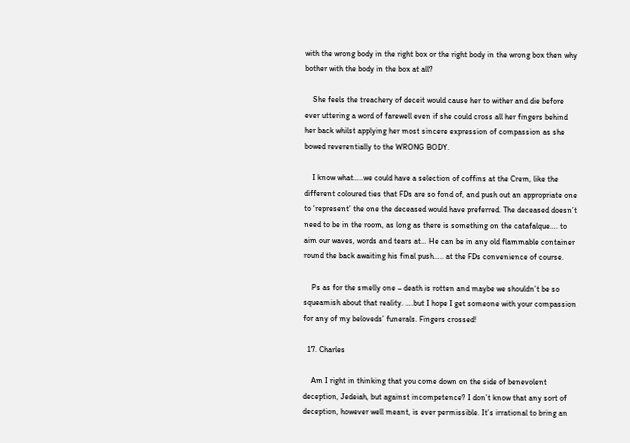with the wrong body in the right box or the right body in the wrong box then why bother with the body in the box at all?

    She feels the treachery of deceit would cause her to wither and die before ever uttering a word of farewell even if she could cross all her fingers behind her back whilst applying her most sincere expression of compassion as she bowed reverentially to the WRONG BODY.

    I know what…..we could have a selection of coffins at the Crem, like the different coloured ties that FDs are so fond of, and push out an appropriate one to ‘represent’ the one the deceased would have preferred. The deceased doesn’t need to be in the room, as long as there is something on the catafalque…. to aim our waves, words and tears at… He can be in any old flammable container round the back awaiting his final push….. at the FDs convenience of course.

    Ps as for the smelly one – death is rotten and maybe we shouldn’t be so squeamish about that reality. ….but I hope I get someone with your compassion for any of my beloveds’ funerals. Fingers crossed!

  17. Charles

    Am I right in thinking that you come down on the side of benevolent deception, Jedeiah, but against incompetence? I don’t know that any sort of deception, however well meant, is ever permissible. It’s irrational to bring an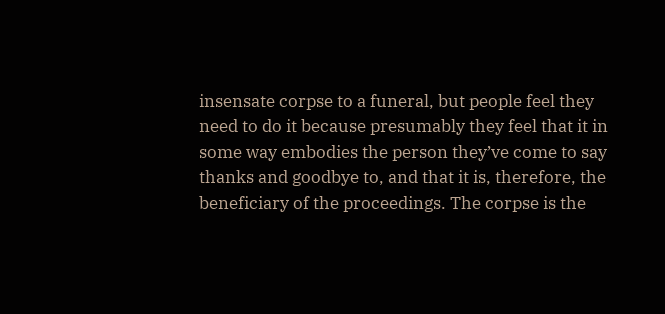insensate corpse to a funeral, but people feel they need to do it because presumably they feel that it in some way embodies the person they’ve come to say thanks and goodbye to, and that it is, therefore, the beneficiary of the proceedings. The corpse is the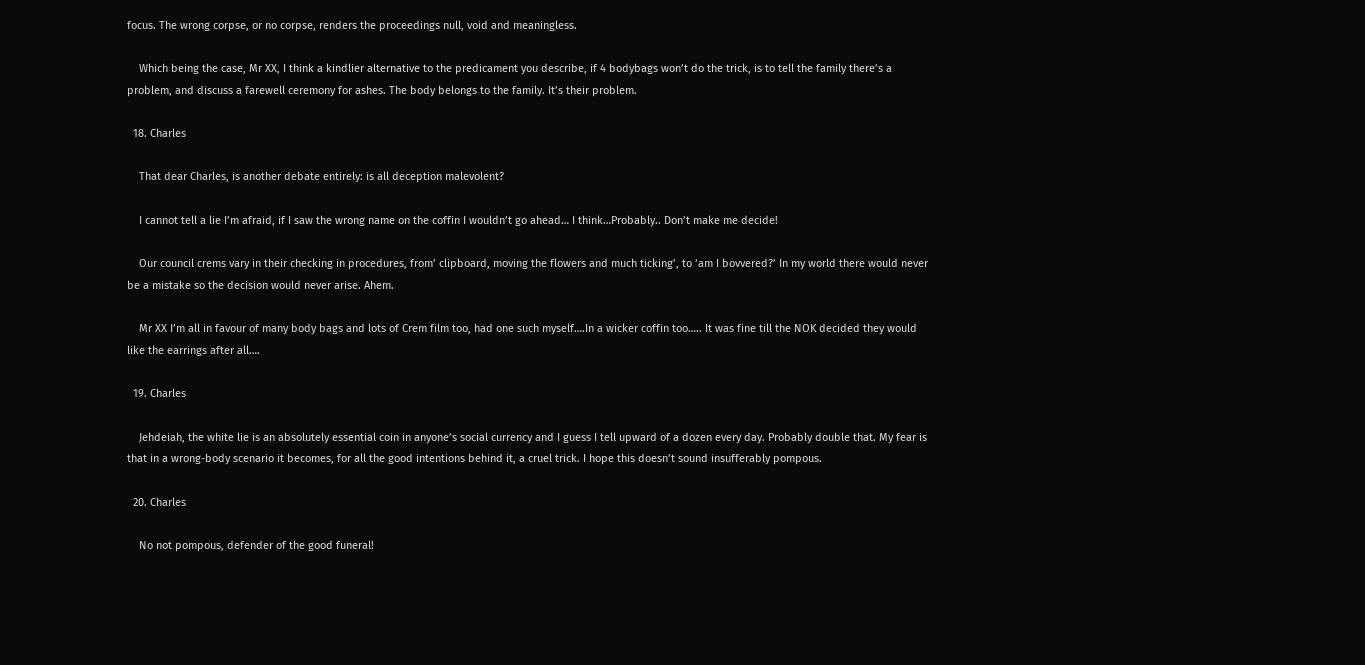focus. The wrong corpse, or no corpse, renders the proceedings null, void and meaningless.

    Which being the case, Mr XX, I think a kindlier alternative to the predicament you describe, if 4 bodybags won’t do the trick, is to tell the family there’s a problem, and discuss a farewell ceremony for ashes. The body belongs to the family. It’s their problem.

  18. Charles

    That dear Charles, is another debate entirely: is all deception malevolent?

    I cannot tell a lie I’m afraid, if I saw the wrong name on the coffin I wouldn’t go ahead… I think…Probably.. Don’t make me decide!

    Our council crems vary in their checking in procedures, from’ clipboard, moving the flowers and much ticking’, to ‘am I bovvered?’ In my world there would never be a mistake so the decision would never arise. Ahem.

    Mr XX I’m all in favour of many body bags and lots of Crem film too, had one such myself….In a wicker coffin too….. It was fine till the NOK decided they would like the earrings after all….

  19. Charles

    Jehdeiah, the white lie is an absolutely essential coin in anyone’s social currency and I guess I tell upward of a dozen every day. Probably double that. My fear is that in a wrong-body scenario it becomes, for all the good intentions behind it, a cruel trick. I hope this doesn’t sound insufferably pompous.

  20. Charles

    No not pompous, defender of the good funeral!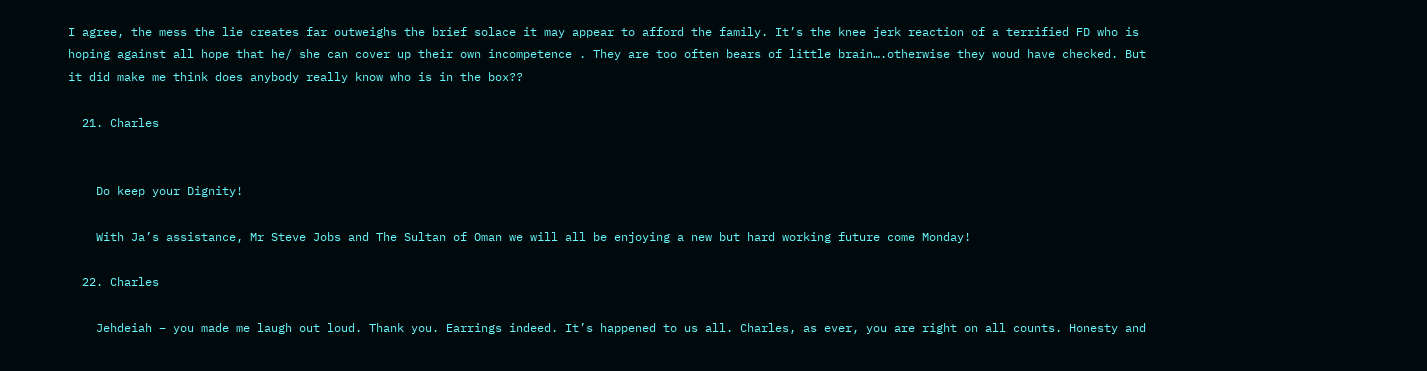I agree, the mess the lie creates far outweighs the brief solace it may appear to afford the family. It’s the knee jerk reaction of a terrified FD who is hoping against all hope that he/ she can cover up their own incompetence . They are too often bears of little brain….otherwise they woud have checked. But it did make me think does anybody really know who is in the box??

  21. Charles


    Do keep your Dignity!

    With Ja’s assistance, Mr Steve Jobs and The Sultan of Oman we will all be enjoying a new but hard working future come Monday!

  22. Charles

    Jehdeiah – you made me laugh out loud. Thank you. Earrings indeed. It’s happened to us all. Charles, as ever, you are right on all counts. Honesty and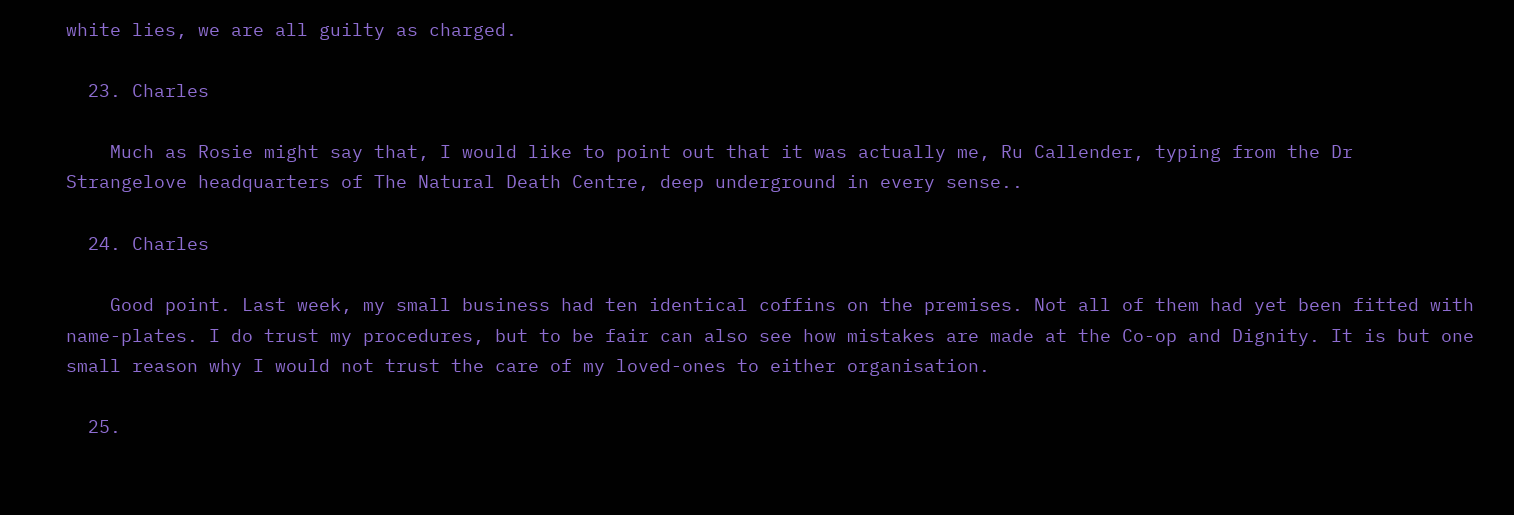white lies, we are all guilty as charged.

  23. Charles

    Much as Rosie might say that, I would like to point out that it was actually me, Ru Callender, typing from the Dr Strangelove headquarters of The Natural Death Centre, deep underground in every sense..

  24. Charles

    Good point. Last week, my small business had ten identical coffins on the premises. Not all of them had yet been fitted with name-plates. I do trust my procedures, but to be fair can also see how mistakes are made at the Co-op and Dignity. It is but one small reason why I would not trust the care of my loved-ones to either organisation.

  25.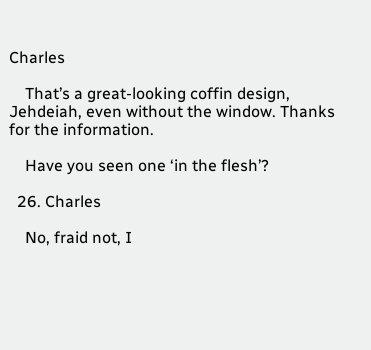Charles

    That’s a great-looking coffin design, Jehdeiah, even without the window. Thanks for the information.

    Have you seen one ‘in the flesh’?

  26. Charles

    No, fraid not, I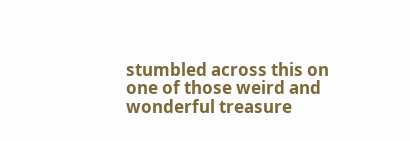stumbled across this on one of those weird and wonderful treasure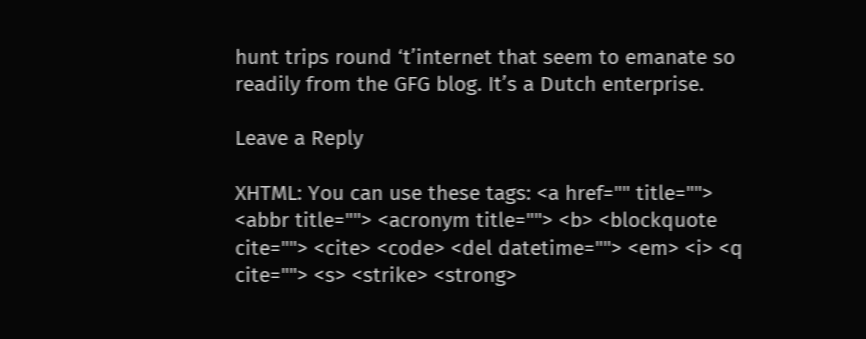hunt trips round ‘t’internet that seem to emanate so readily from the GFG blog. It’s a Dutch enterprise.

Leave a Reply

XHTML: You can use these tags: <a href="" title=""> <abbr title=""> <acronym title=""> <b> <blockquote cite=""> <cite> <code> <del datetime=""> <em> <i> <q cite=""> <s> <strike> <strong>